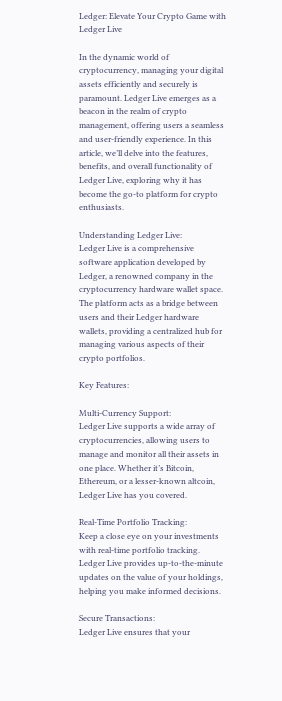Ledger: Elevate Your Crypto Game with Ledger Live

In the dynamic world of cryptocurrency, managing your digital assets efficiently and securely is paramount. Ledger Live emerges as a beacon in the realm of crypto management, offering users a seamless and user-friendly experience. In this article, we’ll delve into the features, benefits, and overall functionality of Ledger Live, exploring why it has become the go-to platform for crypto enthusiasts.

Understanding Ledger Live:
Ledger Live is a comprehensive software application developed by Ledger, a renowned company in the cryptocurrency hardware wallet space. The platform acts as a bridge between users and their Ledger hardware wallets, providing a centralized hub for managing various aspects of their crypto portfolios.

Key Features:

Multi-Currency Support:
Ledger Live supports a wide array of cryptocurrencies, allowing users to manage and monitor all their assets in one place. Whether it’s Bitcoin, Ethereum, or a lesser-known altcoin, Ledger Live has you covered.

Real-Time Portfolio Tracking:
Keep a close eye on your investments with real-time portfolio tracking. Ledger Live provides up-to-the-minute updates on the value of your holdings, helping you make informed decisions.

Secure Transactions:
Ledger Live ensures that your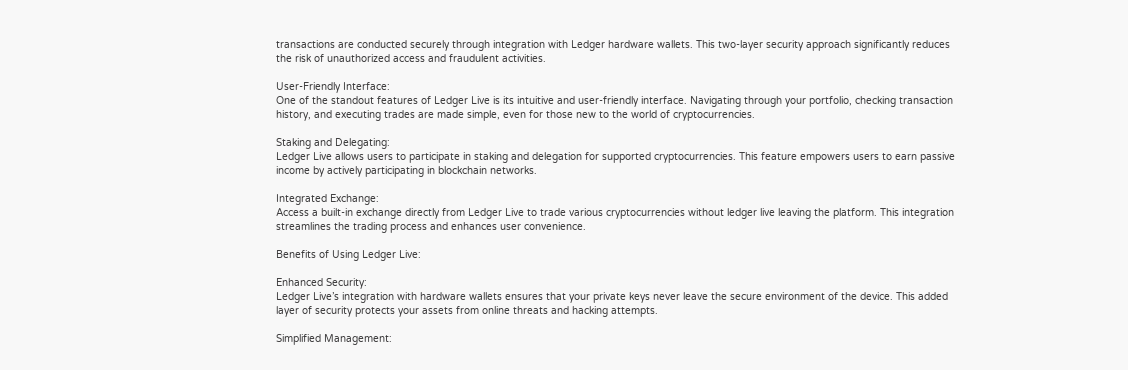transactions are conducted securely through integration with Ledger hardware wallets. This two-layer security approach significantly reduces the risk of unauthorized access and fraudulent activities.

User-Friendly Interface:
One of the standout features of Ledger Live is its intuitive and user-friendly interface. Navigating through your portfolio, checking transaction history, and executing trades are made simple, even for those new to the world of cryptocurrencies.

Staking and Delegating:
Ledger Live allows users to participate in staking and delegation for supported cryptocurrencies. This feature empowers users to earn passive income by actively participating in blockchain networks.

Integrated Exchange:
Access a built-in exchange directly from Ledger Live to trade various cryptocurrencies without ledger live leaving the platform. This integration streamlines the trading process and enhances user convenience.

Benefits of Using Ledger Live:

Enhanced Security:
Ledger Live’s integration with hardware wallets ensures that your private keys never leave the secure environment of the device. This added layer of security protects your assets from online threats and hacking attempts.

Simplified Management: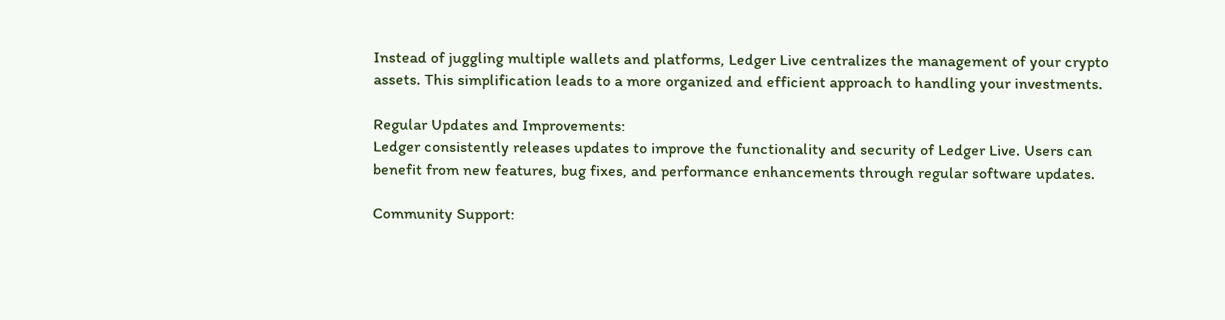Instead of juggling multiple wallets and platforms, Ledger Live centralizes the management of your crypto assets. This simplification leads to a more organized and efficient approach to handling your investments.

Regular Updates and Improvements:
Ledger consistently releases updates to improve the functionality and security of Ledger Live. Users can benefit from new features, bug fixes, and performance enhancements through regular software updates.

Community Support: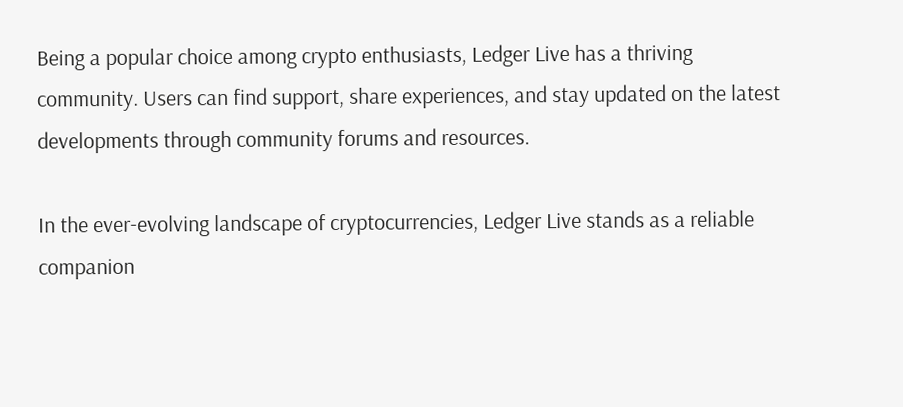Being a popular choice among crypto enthusiasts, Ledger Live has a thriving community. Users can find support, share experiences, and stay updated on the latest developments through community forums and resources.

In the ever-evolving landscape of cryptocurrencies, Ledger Live stands as a reliable companion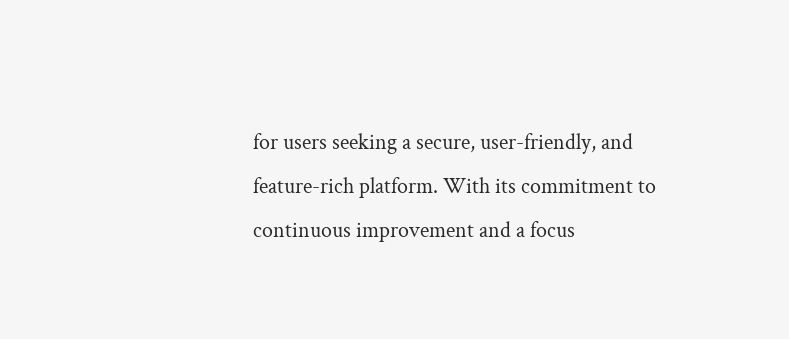for users seeking a secure, user-friendly, and feature-rich platform. With its commitment to continuous improvement and a focus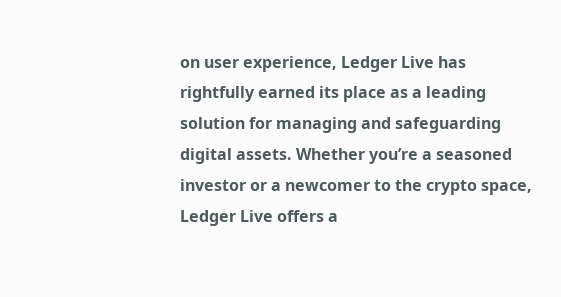on user experience, Ledger Live has rightfully earned its place as a leading solution for managing and safeguarding digital assets. Whether you’re a seasoned investor or a newcomer to the crypto space, Ledger Live offers a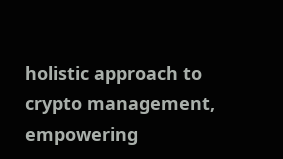holistic approach to crypto management, empowering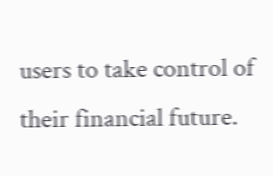users to take control of their financial future.